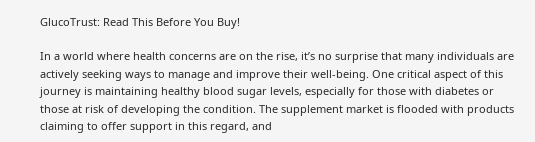GlucoTrust: Read This Before You Buy!

In a world where health concerns are on the rise, it’s no surprise that many individuals are actively seeking ways to manage and improve their well-being. One critical aspect of this journey is maintaining healthy blood sugar levels, especially for those with diabetes or those at risk of developing the condition. The supplement market is flooded with products claiming to offer support in this regard, and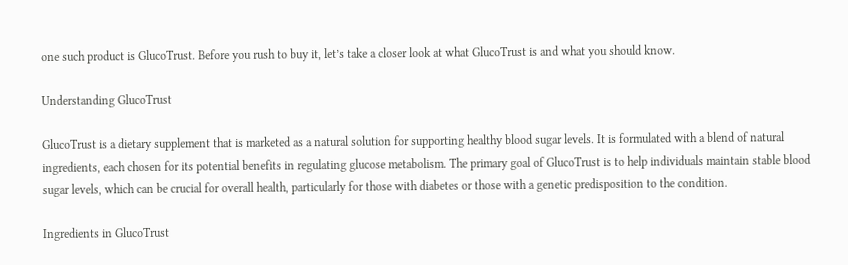one such product is GlucoTrust. Before you rush to buy it, let’s take a closer look at what GlucoTrust is and what you should know.

Understanding GlucoTrust

GlucoTrust is a dietary supplement that is marketed as a natural solution for supporting healthy blood sugar levels. It is formulated with a blend of natural ingredients, each chosen for its potential benefits in regulating glucose metabolism. The primary goal of GlucoTrust is to help individuals maintain stable blood sugar levels, which can be crucial for overall health, particularly for those with diabetes or those with a genetic predisposition to the condition.

Ingredients in GlucoTrust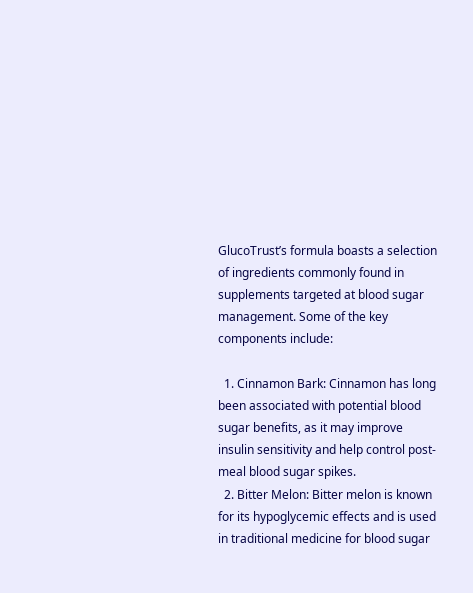GlucoTrust’s formula boasts a selection of ingredients commonly found in supplements targeted at blood sugar management. Some of the key components include:

  1. Cinnamon Bark: Cinnamon has long been associated with potential blood sugar benefits, as it may improve insulin sensitivity and help control post-meal blood sugar spikes.
  2. Bitter Melon: Bitter melon is known for its hypoglycemic effects and is used in traditional medicine for blood sugar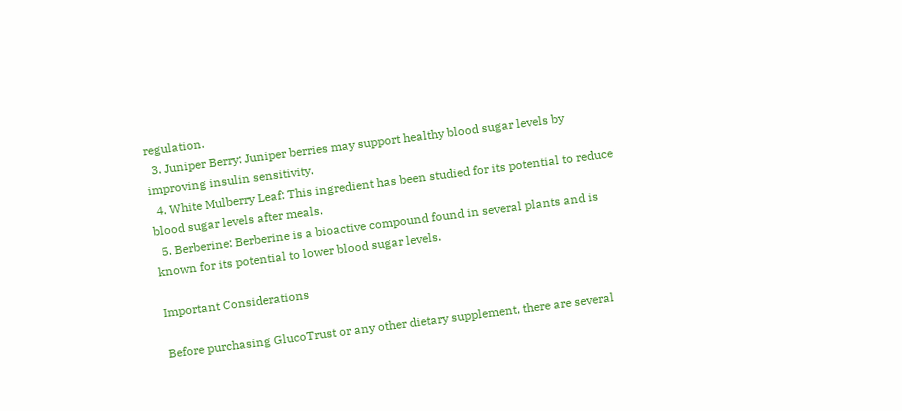regulation.
  3. Juniper Berry: Juniper berries may support healthy blood sugar levels by improving insulin sensitivity.
  4. White Mulberry Leaf: This ingredient has been studied for its potential to reduce blood sugar levels after meals.
  5. Berberine: Berberine is a bioactive compound found in several plants and is known for its potential to lower blood sugar levels.

Important Considerations

Before purchasing GlucoTrust or any other dietary supplement, there are several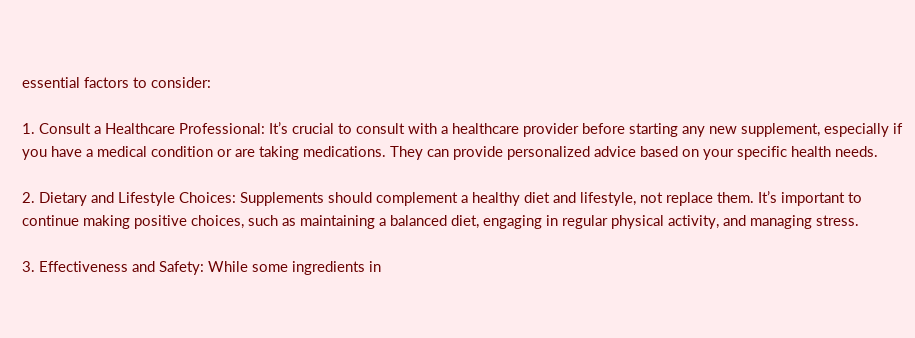essential factors to consider:

1. Consult a Healthcare Professional: It’s crucial to consult with a healthcare provider before starting any new supplement, especially if you have a medical condition or are taking medications. They can provide personalized advice based on your specific health needs.

2. Dietary and Lifestyle Choices: Supplements should complement a healthy diet and lifestyle, not replace them. It’s important to continue making positive choices, such as maintaining a balanced diet, engaging in regular physical activity, and managing stress.

3. Effectiveness and Safety: While some ingredients in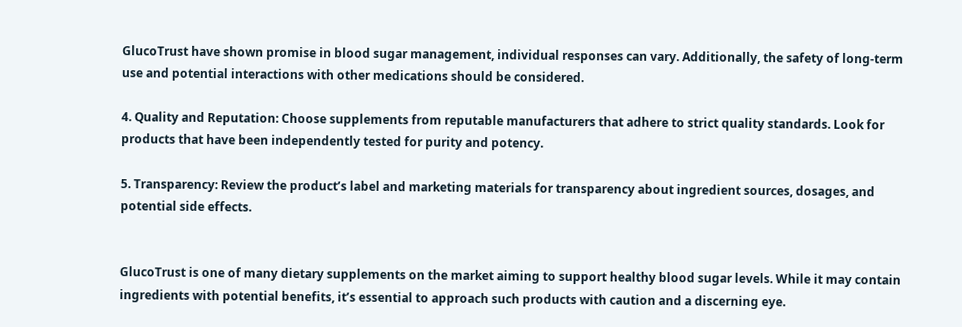GlucoTrust have shown promise in blood sugar management, individual responses can vary. Additionally, the safety of long-term use and potential interactions with other medications should be considered.

4. Quality and Reputation: Choose supplements from reputable manufacturers that adhere to strict quality standards. Look for products that have been independently tested for purity and potency.

5. Transparency: Review the product’s label and marketing materials for transparency about ingredient sources, dosages, and potential side effects.


GlucoTrust is one of many dietary supplements on the market aiming to support healthy blood sugar levels. While it may contain ingredients with potential benefits, it’s essential to approach such products with caution and a discerning eye.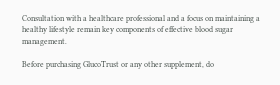Consultation with a healthcare professional and a focus on maintaining a healthy lifestyle remain key components of effective blood sugar management.

Before purchasing GlucoTrust or any other supplement, do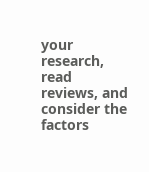your research, read reviews, and consider the factors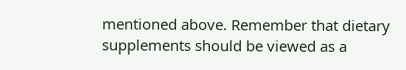mentioned above. Remember that dietary supplements should be viewed as a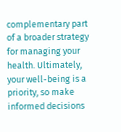complementary part of a broader strategy for managing your health. Ultimately, your well-being is a priority, so make informed decisions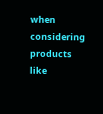when considering products like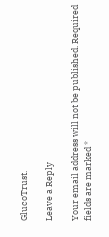GlucoTrust.

Leave a Reply

Your email address will not be published. Required fields are marked *